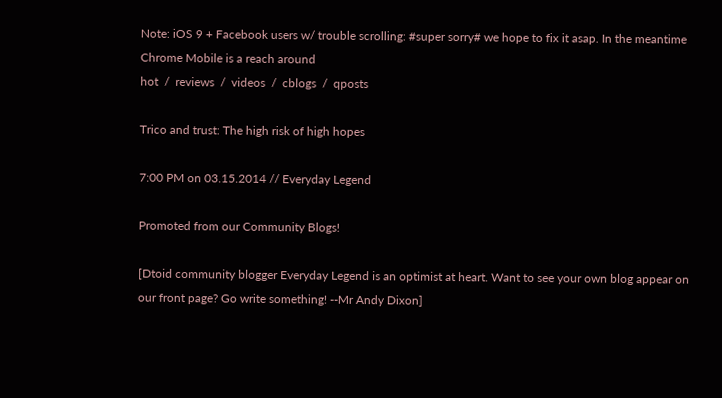Note: iOS 9 + Facebook users w/ trouble scrolling: #super sorry# we hope to fix it asap. In the meantime Chrome Mobile is a reach around
hot  /  reviews  /  videos  /  cblogs  /  qposts

Trico and trust: The high risk of high hopes

7:00 PM on 03.15.2014 // Everyday Legend

Promoted from our Community Blogs!

[Dtoid community blogger Everyday Legend is an optimist at heart. Want to see your own blog appear on our front page? Go write something! --Mr Andy Dixon]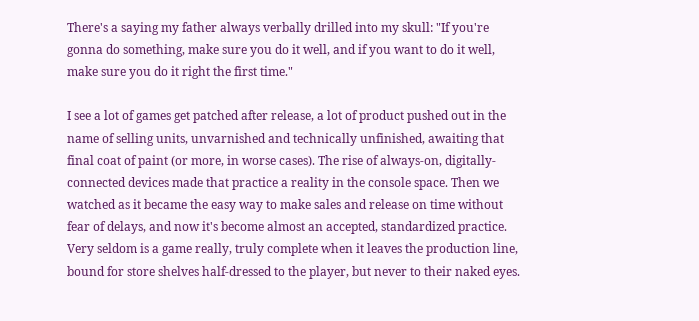There's a saying my father always verbally drilled into my skull: "If you're gonna do something, make sure you do it well, and if you want to do it well, make sure you do it right the first time."

I see a lot of games get patched after release, a lot of product pushed out in the name of selling units, unvarnished and technically unfinished, awaiting that final coat of paint (or more, in worse cases). The rise of always-on, digitally-connected devices made that practice a reality in the console space. Then we watched as it became the easy way to make sales and release on time without fear of delays, and now it's become almost an accepted, standardized practice. Very seldom is a game really, truly complete when it leaves the production line, bound for store shelves half-dressed to the player, but never to their naked eyes.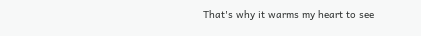That's why it warms my heart to see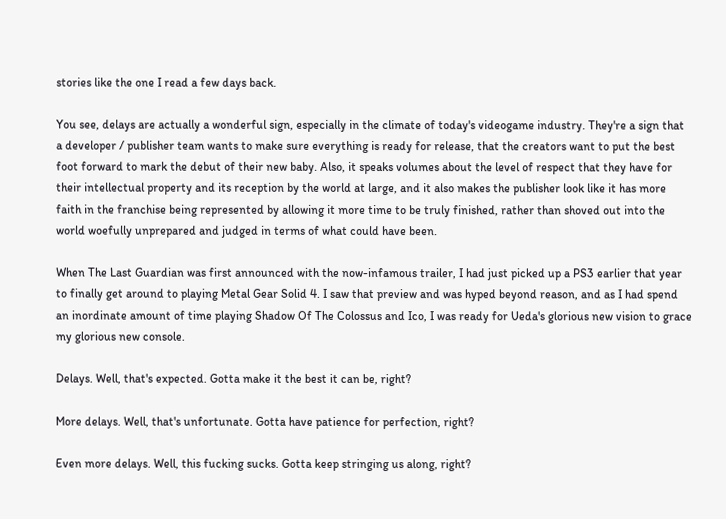stories like the one I read a few days back.

You see, delays are actually a wonderful sign, especially in the climate of today's videogame industry. They're a sign that a developer / publisher team wants to make sure everything is ready for release, that the creators want to put the best foot forward to mark the debut of their new baby. Also, it speaks volumes about the level of respect that they have for their intellectual property and its reception by the world at large, and it also makes the publisher look like it has more faith in the franchise being represented by allowing it more time to be truly finished, rather than shoved out into the world woefully unprepared and judged in terms of what could have been.

When The Last Guardian was first announced with the now-infamous trailer, I had just picked up a PS3 earlier that year to finally get around to playing Metal Gear Solid 4. I saw that preview and was hyped beyond reason, and as I had spend an inordinate amount of time playing Shadow Of The Colossus and Ico, I was ready for Ueda's glorious new vision to grace my glorious new console.

Delays. Well, that's expected. Gotta make it the best it can be, right?

More delays. Well, that's unfortunate. Gotta have patience for perfection, right?

Even more delays. Well, this fucking sucks. Gotta keep stringing us along, right?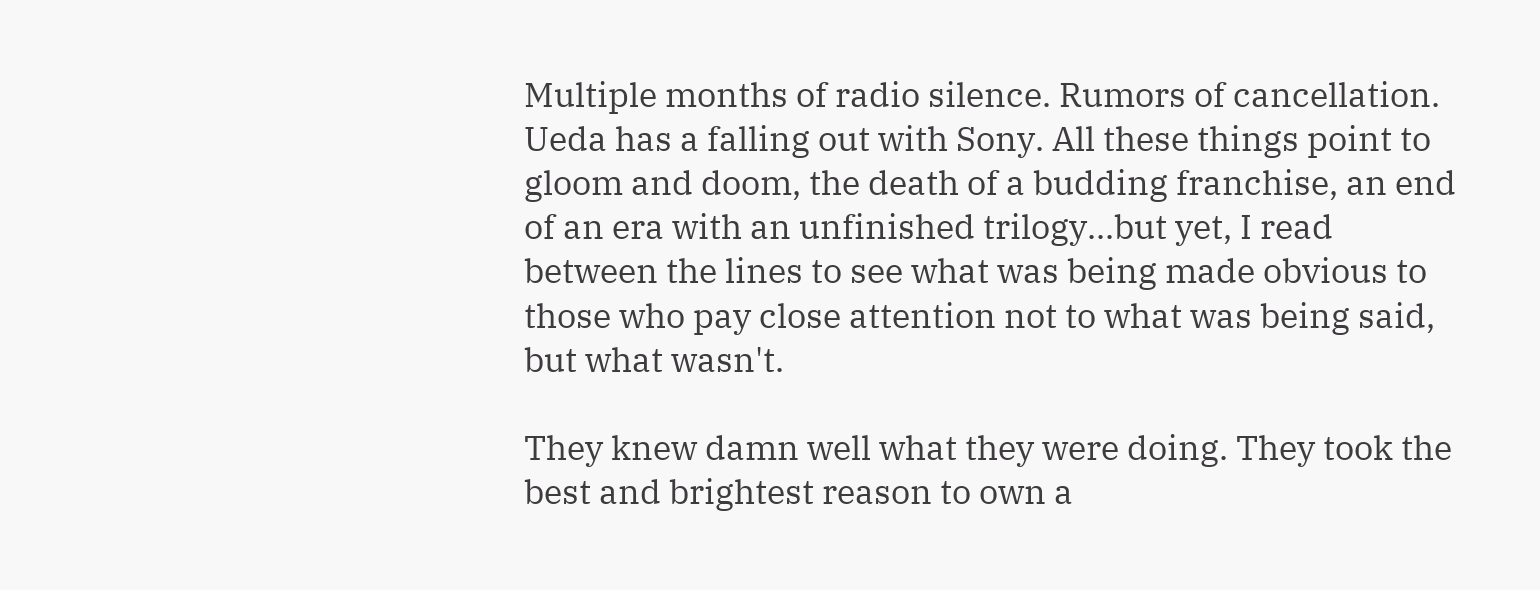Multiple months of radio silence. Rumors of cancellation. Ueda has a falling out with Sony. All these things point to gloom and doom, the death of a budding franchise, an end of an era with an unfinished trilogy...but yet, I read between the lines to see what was being made obvious to those who pay close attention not to what was being said, but what wasn't.

They knew damn well what they were doing. They took the best and brightest reason to own a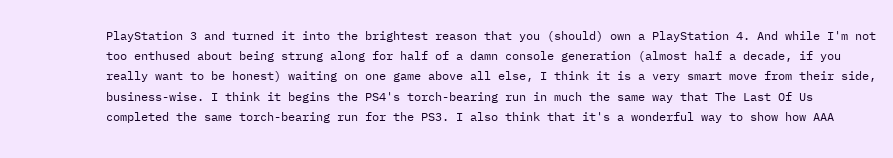PlayStation 3 and turned it into the brightest reason that you (should) own a PlayStation 4. And while I'm not too enthused about being strung along for half of a damn console generation (almost half a decade, if you really want to be honest) waiting on one game above all else, I think it is a very smart move from their side, business-wise. I think it begins the PS4's torch-bearing run in much the same way that The Last Of Us completed the same torch-bearing run for the PS3. I also think that it's a wonderful way to show how AAA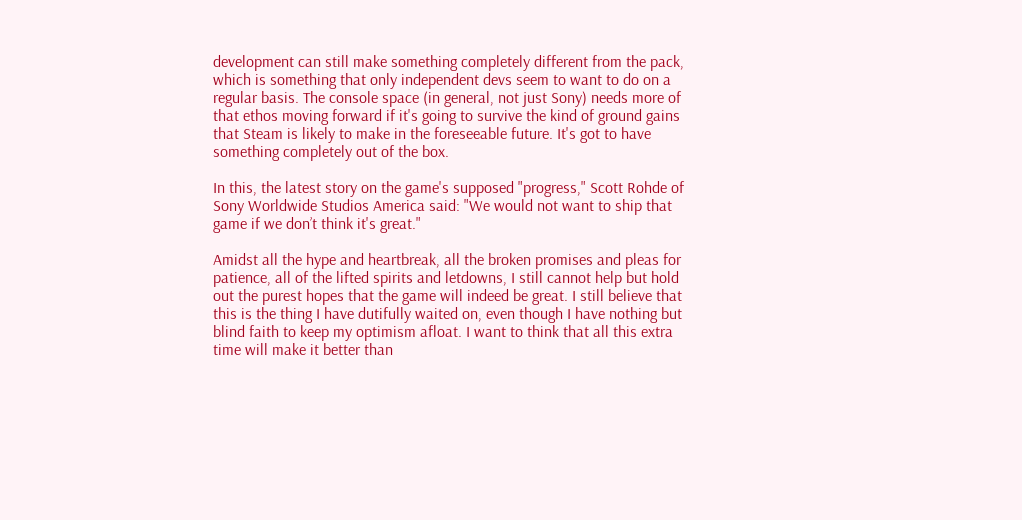development can still make something completely different from the pack, which is something that only independent devs seem to want to do on a regular basis. The console space (in general, not just Sony) needs more of that ethos moving forward if it's going to survive the kind of ground gains that Steam is likely to make in the foreseeable future. It's got to have something completely out of the box.

In this, the latest story on the game's supposed "progress," Scott Rohde of Sony Worldwide Studios America said: "We would not want to ship that game if we don’t think it's great."

Amidst all the hype and heartbreak, all the broken promises and pleas for patience, all of the lifted spirits and letdowns, I still cannot help but hold out the purest hopes that the game will indeed be great. I still believe that this is the thing I have dutifully waited on, even though I have nothing but blind faith to keep my optimism afloat. I want to think that all this extra time will make it better than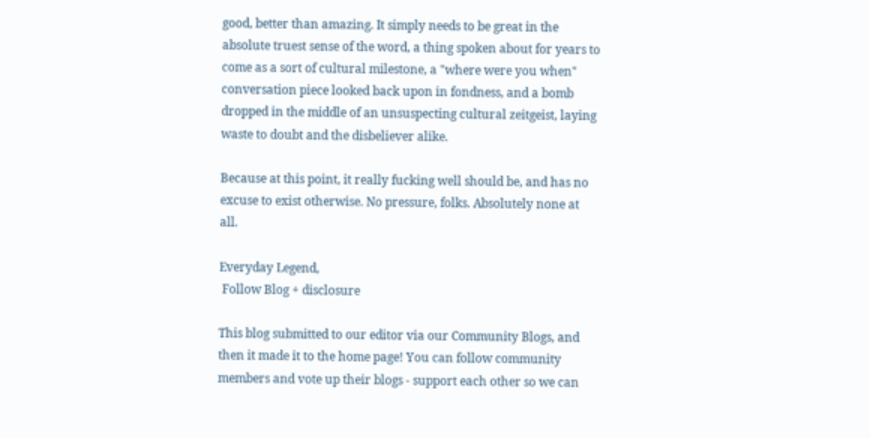good, better than amazing. It simply needs to be great in the absolute truest sense of the word, a thing spoken about for years to come as a sort of cultural milestone, a "where were you when" conversation piece looked back upon in fondness, and a bomb dropped in the middle of an unsuspecting cultural zeitgeist, laying waste to doubt and the disbeliever alike.

Because at this point, it really fucking well should be, and has no excuse to exist otherwise. No pressure, folks. Absolutely none at all.

Everyday Legend,
 Follow Blog + disclosure

This blog submitted to our editor via our Community Blogs, and then it made it to the home page! You can follow community members and vote up their blogs - support each other so we can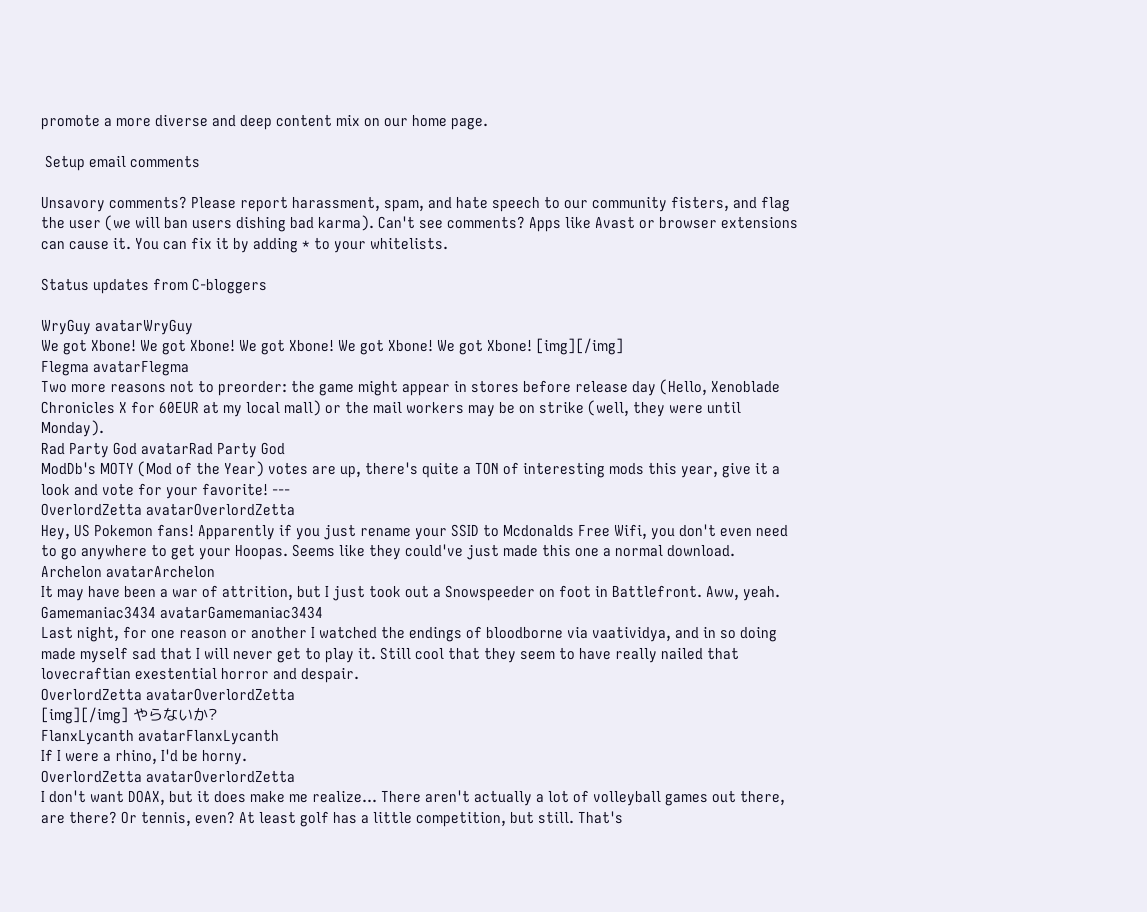promote a more diverse and deep content mix on our home page.

 Setup email comments

Unsavory comments? Please report harassment, spam, and hate speech to our community fisters, and flag the user (we will ban users dishing bad karma). Can't see comments? Apps like Avast or browser extensions can cause it. You can fix it by adding * to your whitelists.

Status updates from C-bloggers

WryGuy avatarWryGuy
We got Xbone! We got Xbone! We got Xbone! We got Xbone! We got Xbone! [img][/img]
Flegma avatarFlegma
Two more reasons not to preorder: the game might appear in stores before release day (Hello, Xenoblade Chronicles X for 60EUR at my local mall) or the mail workers may be on strike (well, they were until Monday).
Rad Party God avatarRad Party God
ModDb's MOTY (Mod of the Year) votes are up, there's quite a TON of interesting mods this year, give it a look and vote for your favorite! ---
OverlordZetta avatarOverlordZetta
Hey, US Pokemon fans! Apparently if you just rename your SSID to Mcdonalds Free Wifi, you don't even need to go anywhere to get your Hoopas. Seems like they could've just made this one a normal download.
Archelon avatarArchelon
It may have been a war of attrition, but I just took out a Snowspeeder on foot in Battlefront. Aww, yeah.
Gamemaniac3434 avatarGamemaniac3434
Last night, for one reason or another I watched the endings of bloodborne via vaatividya, and in so doing made myself sad that I will never get to play it. Still cool that they seem to have really nailed that lovecraftian exestential horror and despair.
OverlordZetta avatarOverlordZetta
[img][/img] やらないか?
FlanxLycanth avatarFlanxLycanth
If I were a rhino, I'd be horny.
OverlordZetta avatarOverlordZetta
I don't want DOAX, but it does make me realize... There aren't actually a lot of volleyball games out there, are there? Or tennis, even? At least golf has a little competition, but still. That's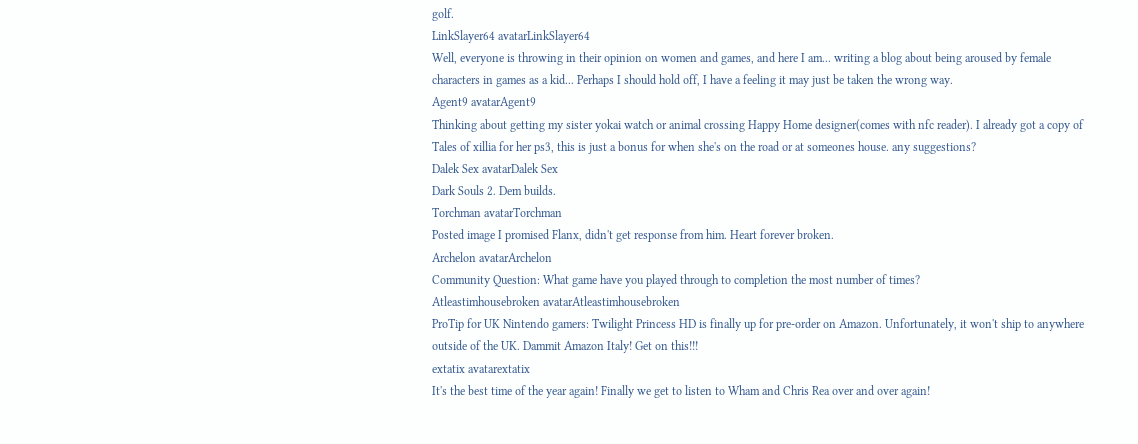golf.
LinkSlayer64 avatarLinkSlayer64
Well, everyone is throwing in their opinion on women and games, and here I am... writing a blog about being aroused by female characters in games as a kid... Perhaps I should hold off, I have a feeling it may just be taken the wrong way.
Agent9 avatarAgent9
Thinking about getting my sister yokai watch or animal crossing Happy Home designer(comes with nfc reader). I already got a copy of Tales of xillia for her ps3, this is just a bonus for when she's on the road or at someones house. any suggestions?
Dalek Sex avatarDalek Sex
Dark Souls 2. Dem builds.
Torchman avatarTorchman
Posted image I promised Flanx, didn't get response from him. Heart forever broken.
Archelon avatarArchelon
Community Question: What game have you played through to completion the most number of times?
Atleastimhousebroken avatarAtleastimhousebroken
ProTip for UK Nintendo gamers: Twilight Princess HD is finally up for pre-order on Amazon. Unfortunately, it won't ship to anywhere outside of the UK. Dammit Amazon Italy! Get on this!!!
extatix avatarextatix
It's the best time of the year again! Finally we get to listen to Wham and Chris Rea over and over again!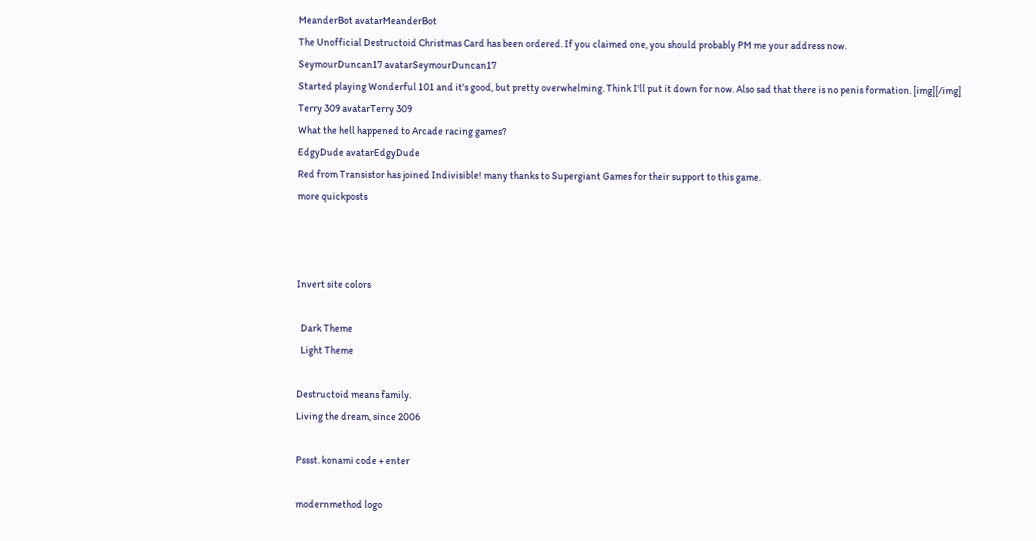MeanderBot avatarMeanderBot
The Unofficial Destructoid Christmas Card has been ordered. If you claimed one, you should probably PM me your address now.
SeymourDuncan17 avatarSeymourDuncan17
Started playing Wonderful 101 and it's good, but pretty overwhelming. Think I'll put it down for now. Also sad that there is no penis formation. [img][/img]
Terry 309 avatarTerry 309
What the hell happened to Arcade racing games?
EdgyDude avatarEdgyDude
Red from Transistor has joined Indivisible! many thanks to Supergiant Games for their support to this game.
more quickposts



Invert site colors

  Dark Theme
  Light Theme

Destructoid means family.
Living the dream, since 2006

Pssst. konami code + enter

modernmethod logo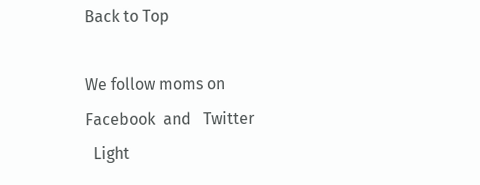Back to Top

We follow moms on   Facebook  and   Twitter
  Light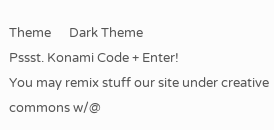Theme      Dark Theme
Pssst. Konami Code + Enter!
You may remix stuff our site under creative commons w/@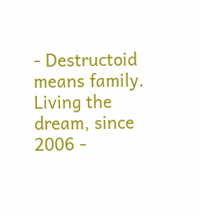- Destructoid means family. Living the dream, since 2006 -